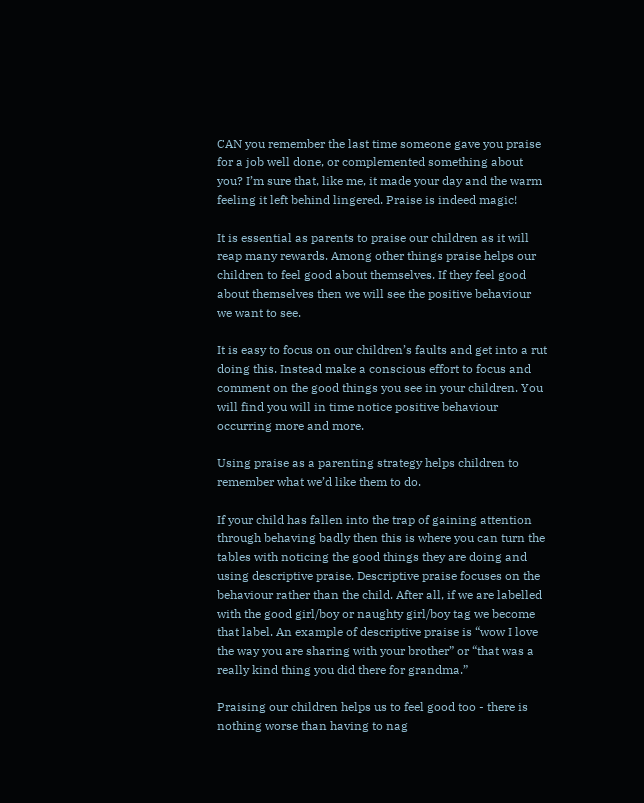CAN you remember the last time someone gave you praise for a job well done, or complemented something about you? I’m sure that, like me, it made your day and the warm feeling it left behind lingered. Praise is indeed magic!

It is essential as parents to praise our children as it will reap many rewards. Among other things praise helps our children to feel good about themselves. If they feel good about themselves then we will see the positive behaviour we want to see.

It is easy to focus on our children’s faults and get into a rut doing this. Instead make a conscious effort to focus and comment on the good things you see in your children. You will find you will in time notice positive behaviour occurring more and more.

Using praise as a parenting strategy helps children to remember what we’d like them to do.

If your child has fallen into the trap of gaining attention through behaving badly then this is where you can turn the tables with noticing the good things they are doing and using descriptive praise. Descriptive praise focuses on the behaviour rather than the child. After all, if we are labelled with the good girl/boy or naughty girl/boy tag we become that label. An example of descriptive praise is “wow I love the way you are sharing with your brother” or “that was a really kind thing you did there for grandma.”

Praising our children helps us to feel good too - there is nothing worse than having to nag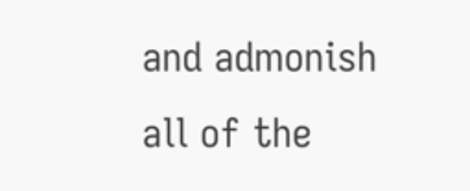and admonish all of the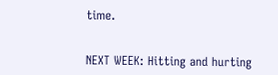time.


NEXT WEEK: Hitting and hurting